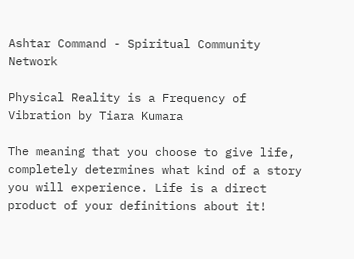Ashtar Command - Spiritual Community Network

Physical Reality is a Frequency of Vibration by Tiara Kumara

The meaning that you choose to give life, completely determines what kind of a story you will experience. Life is a direct product of your definitions about it!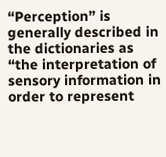“Perception” is generally described in the dictionaries as “the interpretation of sensory information in order to represent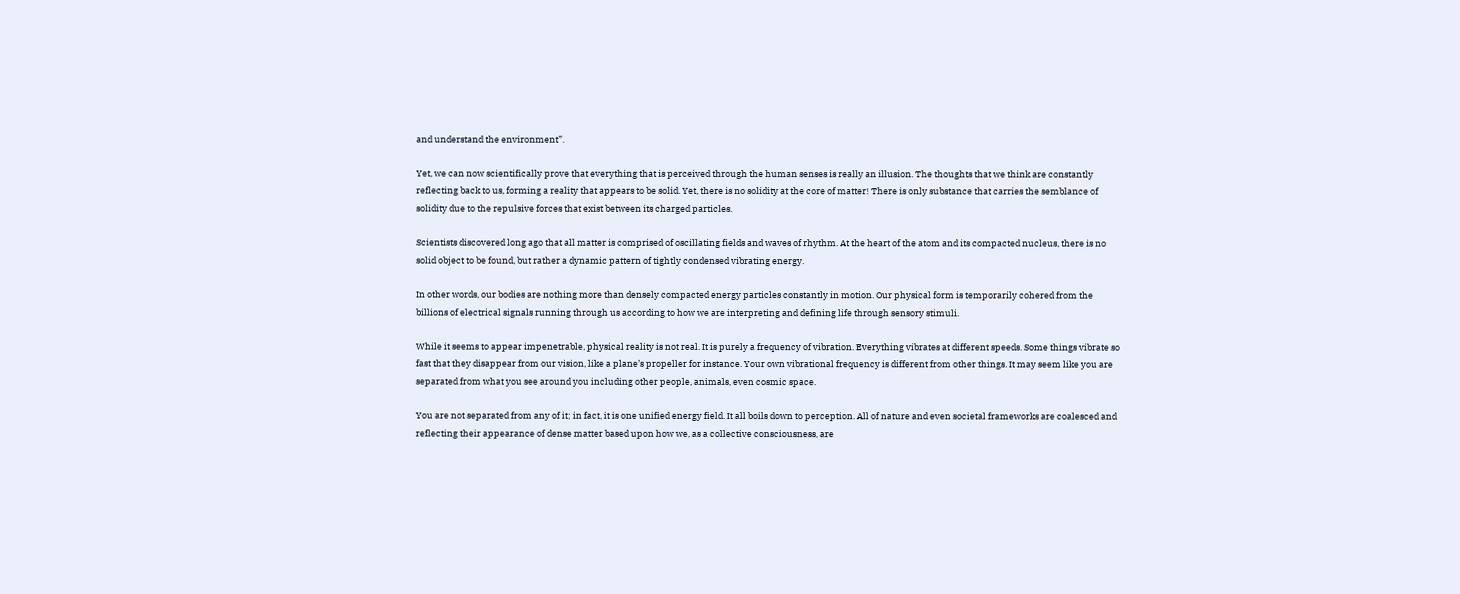and understand the environment”.

Yet, we can now scientifically prove that everything that is perceived through the human senses is really an illusion. The thoughts that we think are constantly reflecting back to us, forming a reality that appears to be solid. Yet, there is no solidity at the core of matter! There is only substance that carries the semblance of solidity due to the repulsive forces that exist between its charged particles.

Scientists discovered long ago that all matter is comprised of oscillating fields and waves of rhythm. At the heart of the atom and its compacted nucleus, there is no solid object to be found, but rather a dynamic pattern of tightly condensed vibrating energy.

In other words, our bodies are nothing more than densely compacted energy particles constantly in motion. Our physical form is temporarily cohered from the billions of electrical signals running through us according to how we are interpreting and defining life through sensory stimuli.

While it seems to appear impenetrable, physical reality is not real. It is purely a frequency of vibration. Everything vibrates at different speeds. Some things vibrate so fast that they disappear from our vision, like a plane’s propeller for instance. Your own vibrational frequency is different from other things. It may seem like you are separated from what you see around you including other people, animals, even cosmic space.

You are not separated from any of it; in fact, it is one unified energy field. It all boils down to perception. All of nature and even societal frameworks are coalesced and reflecting their appearance of dense matter based upon how we, as a collective consciousness, are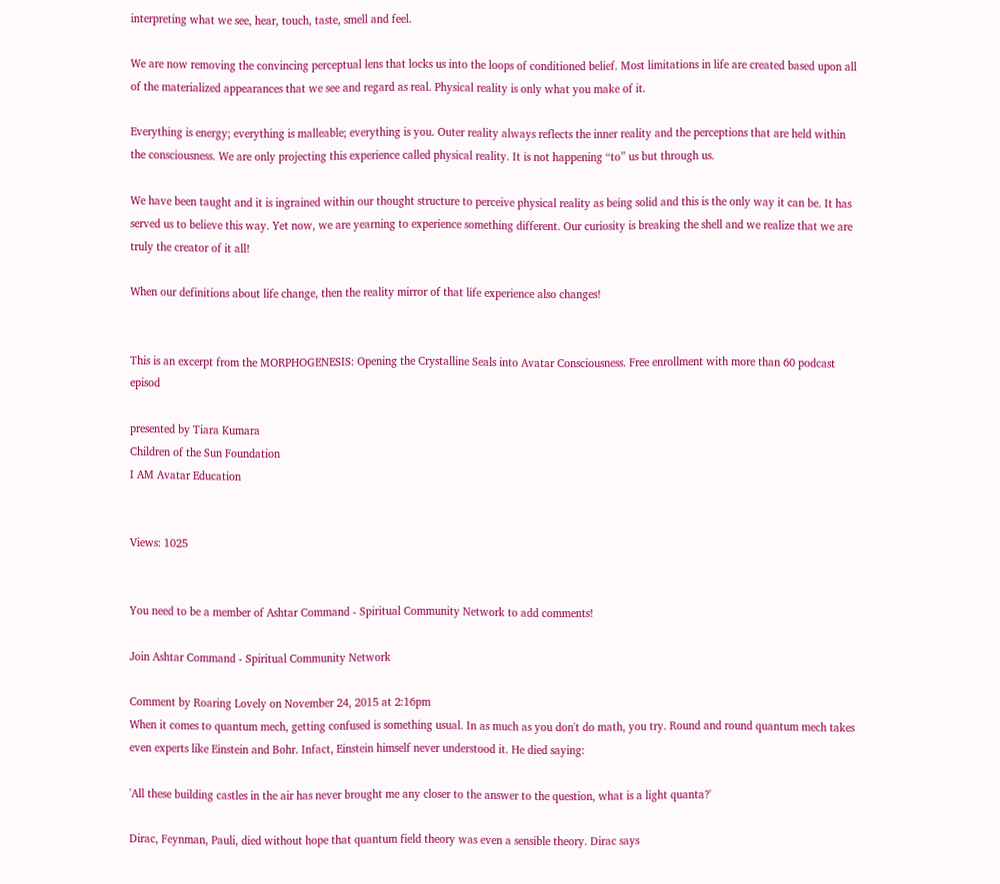interpreting what we see, hear, touch, taste, smell and feel.

We are now removing the convincing perceptual lens that locks us into the loops of conditioned belief. Most limitations in life are created based upon all of the materialized appearances that we see and regard as real. Physical reality is only what you make of it.

Everything is energy; everything is malleable; everything is you. Outer reality always reflects the inner reality and the perceptions that are held within the consciousness. We are only projecting this experience called physical reality. It is not happening “to” us but through us.

We have been taught and it is ingrained within our thought structure to perceive physical reality as being solid and this is the only way it can be. It has served us to believe this way. Yet now, we are yearning to experience something different. Our curiosity is breaking the shell and we realize that we are truly the creator of it all!

When our definitions about life change, then the reality mirror of that life experience also changes!


This is an excerpt from the MORPHOGENESIS: Opening the Crystalline Seals into Avatar Consciousness. Free enrollment with more than 60 podcast episod

presented by Tiara Kumara
Children of the Sun Foundation
I AM Avatar Education


Views: 1025


You need to be a member of Ashtar Command - Spiritual Community Network to add comments!

Join Ashtar Command - Spiritual Community Network

Comment by Roaring Lovely on November 24, 2015 at 2:16pm
When it comes to quantum mech, getting confused is something usual. In as much as you don't do math, you try. Round and round quantum mech takes even experts like Einstein and Bohr. Infact, Einstein himself never understood it. He died saying:

'All these building castles in the air has never brought me any closer to the answer to the question, what is a light quanta?'

Dirac, Feynman, Pauli, died without hope that quantum field theory was even a sensible theory. Dirac says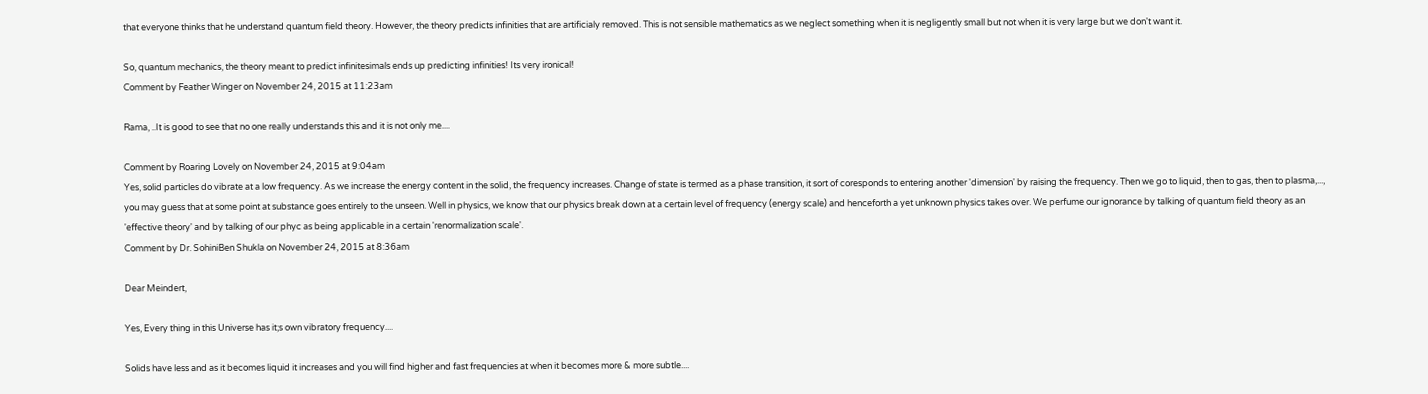that everyone thinks that he understand quantum field theory. However, the theory predicts infinities that are artificialy removed. This is not sensible mathematics as we neglect something when it is negligently small but not when it is very large but we don't want it.

So, quantum mechanics, the theory meant to predict infinitesimals ends up predicting infinities! Its very ironical!
Comment by Feather Winger on November 24, 2015 at 11:23am

Rama, ..It is good to see that no one really understands this and it is not only me....

Comment by Roaring Lovely on November 24, 2015 at 9:04am
Yes, solid particles do vibrate at a low frequency. As we increase the energy content in the solid, the frequency increases. Change of state is termed as a phase transition, it sort of coresponds to entering another 'dimension' by raising the frequency. Then we go to liquid, then to gas, then to plasma,..., you may guess that at some point at substance goes entirely to the unseen. Well in physics, we know that our physics break down at a certain level of frequency (energy scale) and henceforth a yet unknown physics takes over. We perfume our ignorance by talking of quantum field theory as an 'effective theory' and by talking of our phyc as being applicable in a certain 'renormalization scale'.
Comment by Dr. SohiniBen Shukla on November 24, 2015 at 8:36am

Dear Meindert,

Yes, Every thing in this Universe has it;s own vibratory frequency....

Solids have less and as it becomes liquid it increases and you will find higher and fast frequencies at when it becomes more & more subtle....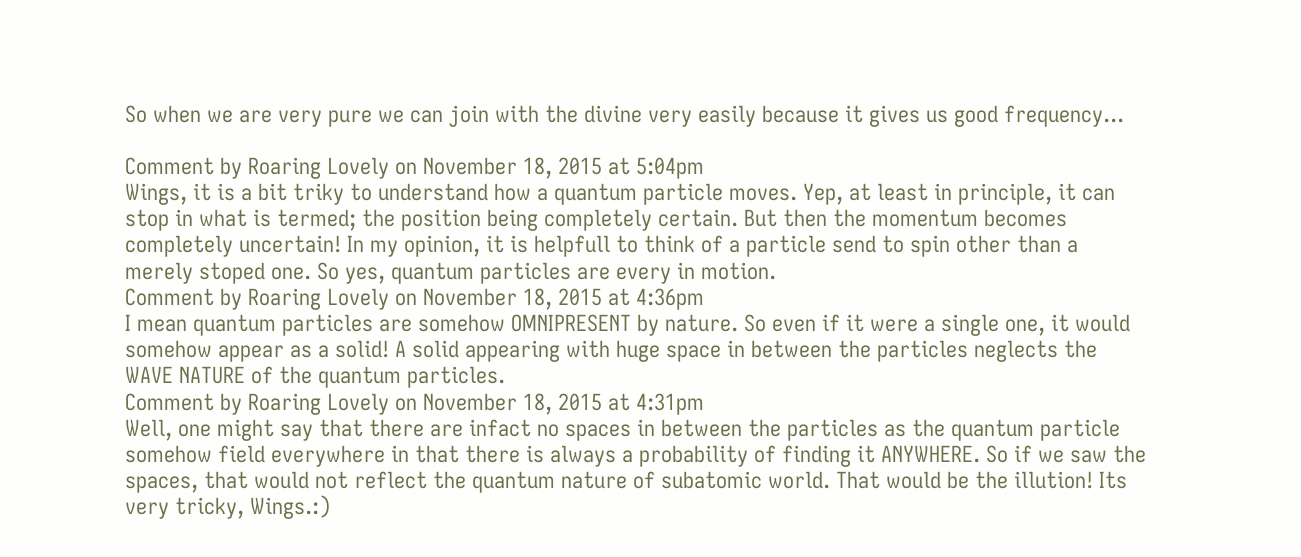So when we are very pure we can join with the divine very easily because it gives us good frequency...

Comment by Roaring Lovely on November 18, 2015 at 5:04pm
Wings, it is a bit triky to understand how a quantum particle moves. Yep, at least in principle, it can stop in what is termed; the position being completely certain. But then the momentum becomes completely uncertain! In my opinion, it is helpfull to think of a particle send to spin other than a merely stoped one. So yes, quantum particles are every in motion.
Comment by Roaring Lovely on November 18, 2015 at 4:36pm
I mean quantum particles are somehow OMNIPRESENT by nature. So even if it were a single one, it would somehow appear as a solid! A solid appearing with huge space in between the particles neglects the WAVE NATURE of the quantum particles.
Comment by Roaring Lovely on November 18, 2015 at 4:31pm
Well, one might say that there are infact no spaces in between the particles as the quantum particle somehow field everywhere in that there is always a probability of finding it ANYWHERE. So if we saw the spaces, that would not reflect the quantum nature of subatomic world. That would be the illution! Its very tricky, Wings.:)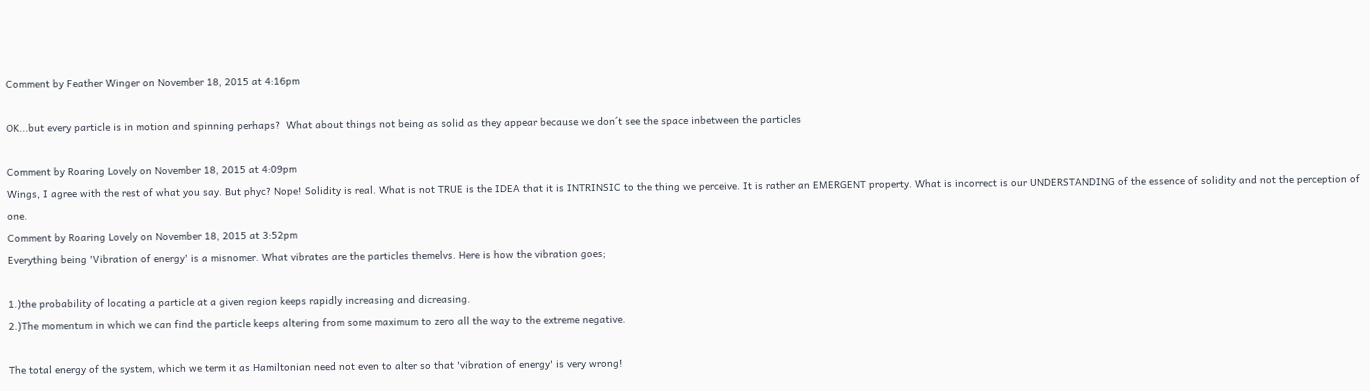Comment by Feather Winger on November 18, 2015 at 4:16pm

OK...but every particle is in motion and spinning perhaps?  What about things not being as solid as they appear because we don´t see the space inbetween the particles

Comment by Roaring Lovely on November 18, 2015 at 4:09pm
Wings, I agree with the rest of what you say. But phyc? Nope! Solidity is real. What is not TRUE is the IDEA that it is INTRINSIC to the thing we perceive. It is rather an EMERGENT property. What is incorrect is our UNDERSTANDING of the essence of solidity and not the perception of one.
Comment by Roaring Lovely on November 18, 2015 at 3:52pm
Everything being 'Vibration of energy' is a misnomer. What vibrates are the particles themelvs. Here is how the vibration goes;

1.)the probability of locating a particle at a given region keeps rapidly increasing and dicreasing.
2.)The momentum in which we can find the particle keeps altering from some maximum to zero all the way to the extreme negative.

The total energy of the system, which we term it as Hamiltonian need not even to alter so that 'vibration of energy' is very wrong!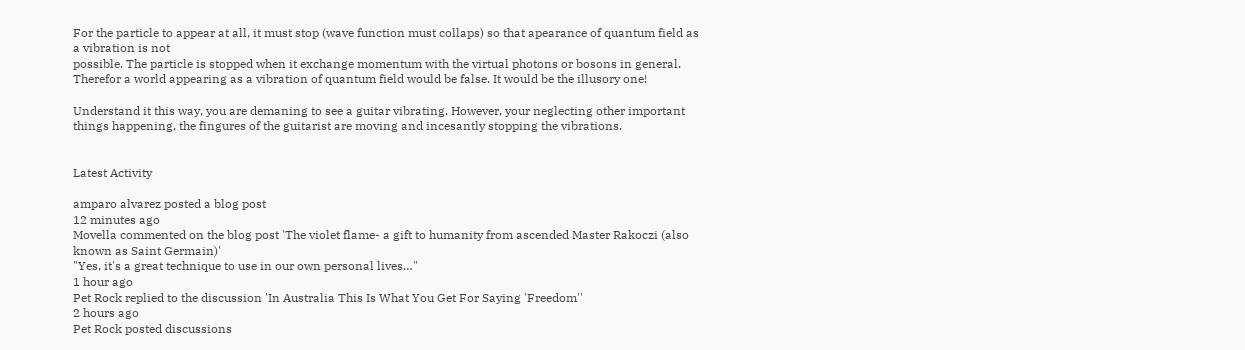For the particle to appear at all, it must stop (wave function must collaps) so that apearance of quantum field as a vibration is not
possible. The particle is stopped when it exchange momentum with the virtual photons or bosons in general. Therefor a world appearing as a vibration of quantum field would be false. It would be the illusory one!

Understand it this way, you are demaning to see a guitar vibrating. However, your neglecting other important things happening, the fingures of the guitarist are moving and incesantly stopping the vibrations.


Latest Activity

amparo alvarez posted a blog post
12 minutes ago
Movella commented on the blog post 'The violet flame- a gift to humanity from ascended Master Rakoczi (also known as Saint Germain)'
"Yes, it's a great technique to use in our own personal lives…"
1 hour ago
Pet Rock replied to the discussion 'In Australia This Is What You Get For Saying 'Freedom''
2 hours ago
Pet Rock posted discussions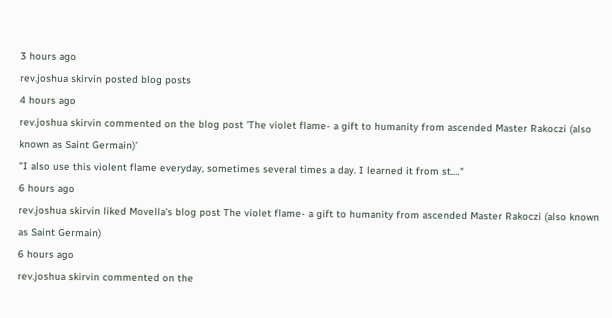3 hours ago
rev.joshua skirvin posted blog posts
4 hours ago
rev.joshua skirvin commented on the blog post 'The violet flame- a gift to humanity from ascended Master Rakoczi (also known as Saint Germain)'
"I also use this violent flame everyday, sometimes several times a day. I learned it from st.…"
6 hours ago
rev.joshua skirvin liked Movella's blog post The violet flame- a gift to humanity from ascended Master Rakoczi (also known as Saint Germain)
6 hours ago
rev.joshua skirvin commented on the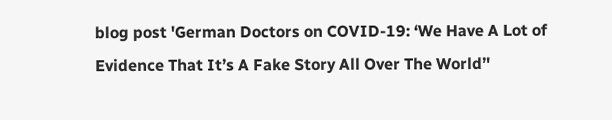blog post 'German Doctors on COVID-19: ‘We Have A Lot of Evidence That It’s A Fake Story All Over The World’'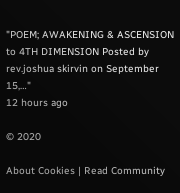"POEM; AWAKENING & ASCENSION to 4TH DIMENSION Posted by rev.joshua skirvin on September 15,…"
12 hours ago

© 2020

About Cookies | Read Community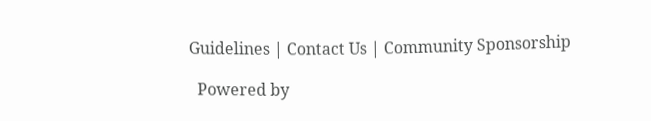Guidelines | Contact Us | Community Sponsorship

  Powered by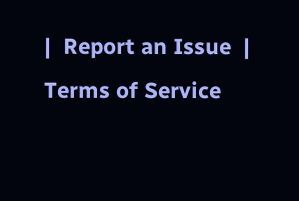|  Report an Issue  |  Terms of Service